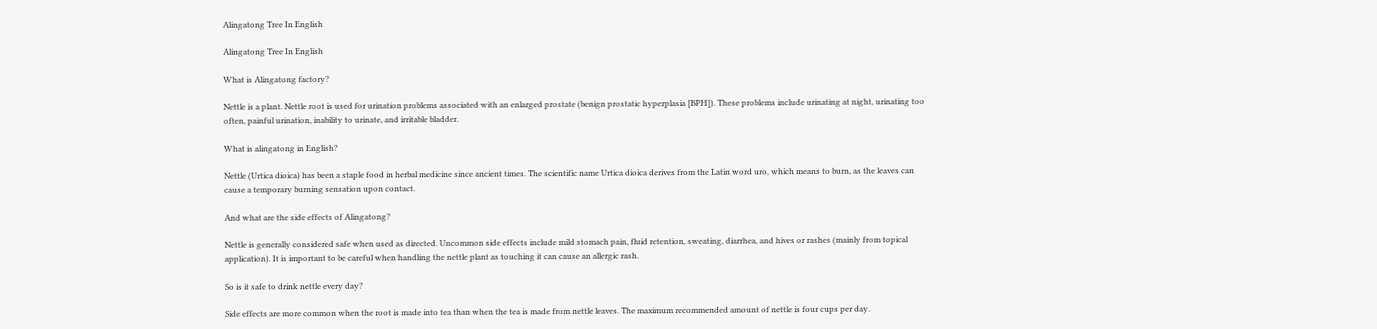Alingatong Tree In English

Alingatong Tree In English

What is Alingatong factory?

Nettle is a plant. Nettle root is used for urination problems associated with an enlarged prostate (benign prostatic hyperplasia [BPH]). These problems include urinating at night, urinating too often, painful urination, inability to urinate, and irritable bladder.

What is alingatong in English?

Nettle (Urtica dioica) has been a staple food in herbal medicine since ancient times. The scientific name Urtica dioica derives from the Latin word uro, which means to burn, as the leaves can cause a temporary burning sensation upon contact.

And what are the side effects of Alingatong?

Nettle is generally considered safe when used as directed. Uncommon side effects include mild stomach pain, fluid retention, sweating, diarrhea, and hives or rashes (mainly from topical application). It is important to be careful when handling the nettle plant as touching it can cause an allergic rash.

So is it safe to drink nettle every day?

Side effects are more common when the root is made into tea than when the tea is made from nettle leaves. The maximum recommended amount of nettle is four cups per day.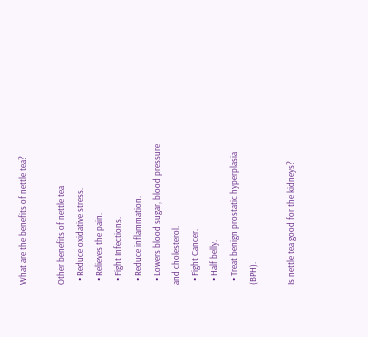What are the benefits of nettle tea?

Other benefits of nettle tea
  • Reduce oxidative stress.
  • Relieves the pain.
  • Fight Infections.
  • Reduce inflammation.
  • Lowers blood sugar, blood pressure and cholesterol.
  • Fight Cancer.
  • Half belly.
  • Treat benign prostatic hyperplasia (BPH).

Is nettle tea good for the kidneys?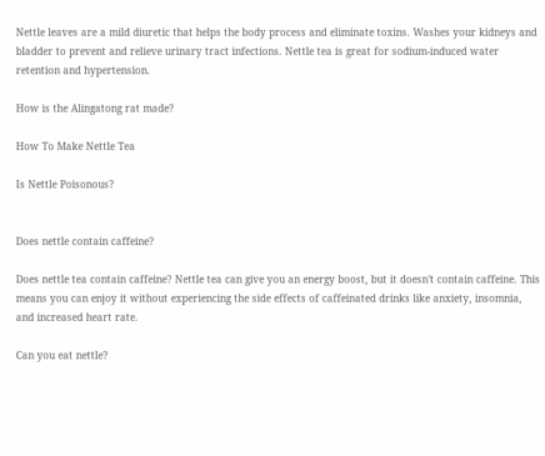Nettle leaves are a mild diuretic that helps the body process and eliminate toxins. Washes your kidneys and bladder to prevent and relieve urinary tract infections. Nettle tea is great for sodium-induced water retention and hypertension.

How is the Alingatong rat made?

How To Make Nettle Tea

Is Nettle Poisonous?


Does nettle contain caffeine?

Does nettle tea contain caffeine? Nettle tea can give you an energy boost, but it doesn't contain caffeine. This means you can enjoy it without experiencing the side effects of caffeinated drinks like anxiety, insomnia, and increased heart rate.

Can you eat nettle?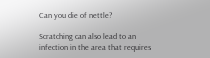Can you die of nettle?

Scratching can also lead to an infection in the area that requires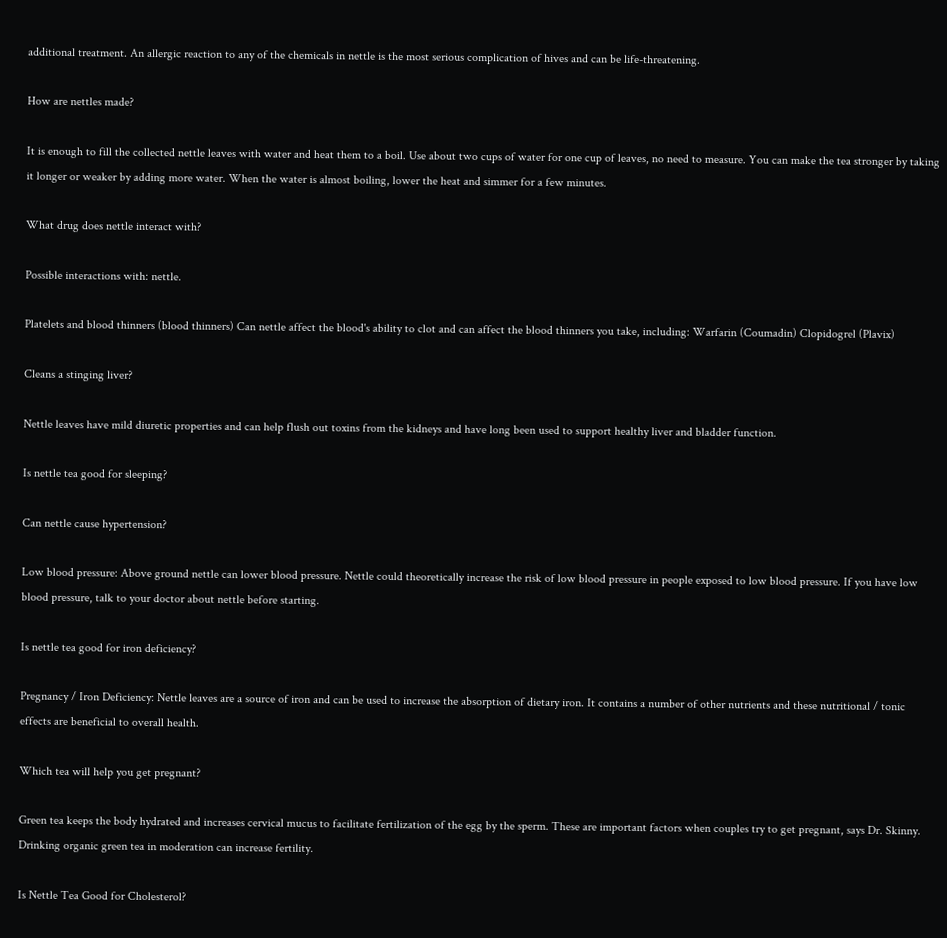additional treatment. An allergic reaction to any of the chemicals in nettle is the most serious complication of hives and can be life-threatening.

How are nettles made?

It is enough to fill the collected nettle leaves with water and heat them to a boil. Use about two cups of water for one cup of leaves, no need to measure. You can make the tea stronger by taking it longer or weaker by adding more water. When the water is almost boiling, lower the heat and simmer for a few minutes.

What drug does nettle interact with?

Possible interactions with: nettle.

Platelets and blood thinners (blood thinners) Can nettle affect the blood's ability to clot and can affect the blood thinners you take, including: Warfarin (Coumadin) Clopidogrel (Plavix)

Cleans a stinging liver?

Nettle leaves have mild diuretic properties and can help flush out toxins from the kidneys and have long been used to support healthy liver and bladder function.

Is nettle tea good for sleeping?

Can nettle cause hypertension?

Low blood pressure: Above ground nettle can lower blood pressure. Nettle could theoretically increase the risk of low blood pressure in people exposed to low blood pressure. If you have low blood pressure, talk to your doctor about nettle before starting.

Is nettle tea good for iron deficiency?

Pregnancy / Iron Deficiency: Nettle leaves are a source of iron and can be used to increase the absorption of dietary iron. It contains a number of other nutrients and these nutritional / tonic effects are beneficial to overall health.

Which tea will help you get pregnant?

Green tea keeps the body hydrated and increases cervical mucus to facilitate fertilization of the egg by the sperm. These are important factors when couples try to get pregnant, says Dr. Skinny. Drinking organic green tea in moderation can increase fertility.

Is Nettle Tea Good for Cholesterol?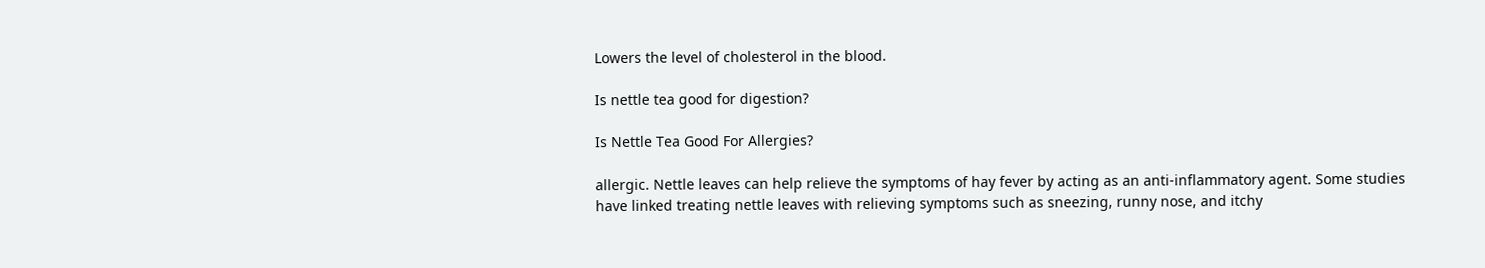Lowers the level of cholesterol in the blood.

Is nettle tea good for digestion?

Is Nettle Tea Good For Allergies?

allergic. Nettle leaves can help relieve the symptoms of hay fever by acting as an anti-inflammatory agent. Some studies have linked treating nettle leaves with relieving symptoms such as sneezing, runny nose, and itchy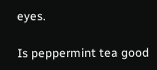eyes.

Is peppermint tea good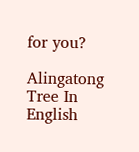for you?

Alingatong Tree In English